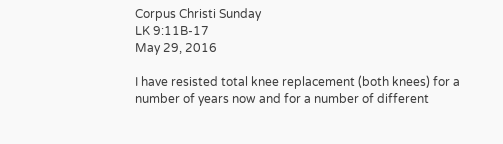Corpus Christi Sunday
LK 9:11B-17
May 29, 2016

I have resisted total knee replacement (both knees) for a number of years now and for a number of different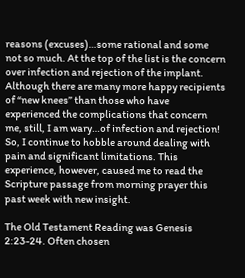reasons (excuses)…some rational and some not so much. At the top of the list is the concern over infection and rejection of the implant. Although there are many more happy recipients of “new knees” than those who have experienced the complications that concern me, still, I am wary…of infection and rejection! So, I continue to hobble around dealing with pain and significant limitations. This experience, however, caused me to read the Scripture passage from morning prayer this past week with new insight.

The Old Testament Reading was Genesis 2:23-24. Often chosen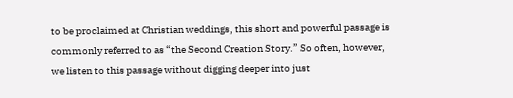to be proclaimed at Christian weddings, this short and powerful passage is commonly referred to as “the Second Creation Story.” So often, however, we listen to this passage without digging deeper into just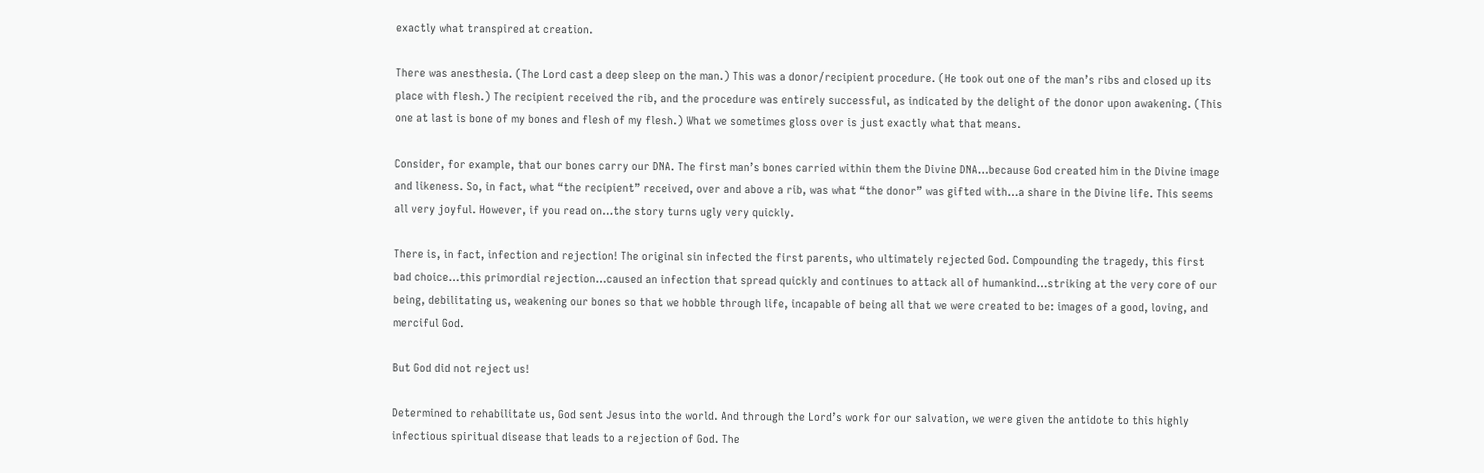exactly what transpired at creation.

There was anesthesia. (The Lord cast a deep sleep on the man.) This was a donor/recipient procedure. (He took out one of the man’s ribs and closed up its place with flesh.) The recipient received the rib, and the procedure was entirely successful, as indicated by the delight of the donor upon awakening. (This one at last is bone of my bones and flesh of my flesh.) What we sometimes gloss over is just exactly what that means.

Consider, for example, that our bones carry our DNA. The first man’s bones carried within them the Divine DNA…because God created him in the Divine image and likeness. So, in fact, what “the recipient” received, over and above a rib, was what “the donor” was gifted with…a share in the Divine life. This seems all very joyful. However, if you read on…the story turns ugly very quickly.

There is, in fact, infection and rejection! The original sin infected the first parents, who ultimately rejected God. Compounding the tragedy, this first bad choice…this primordial rejection…caused an infection that spread quickly and continues to attack all of humankind…striking at the very core of our being, debilitating us, weakening our bones so that we hobble through life, incapable of being all that we were created to be: images of a good, loving, and merciful God.

But God did not reject us!

Determined to rehabilitate us, God sent Jesus into the world. And through the Lord’s work for our salvation, we were given the antidote to this highly infectious spiritual disease that leads to a rejection of God. The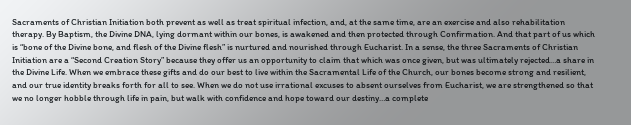Sacraments of Christian Initiation both prevent as well as treat spiritual infection, and, at the same time, are an exercise and also rehabilitation therapy. By Baptism, the Divine DNA, lying dormant within our bones, is awakened and then protected through Confirmation. And that part of us which is “bone of the Divine bone, and flesh of the Divine flesh” is nurtured and nourished through Eucharist. In a sense, the three Sacraments of Christian Initiation are a “Second Creation Story” because they offer us an opportunity to claim that which was once given, but was ultimately rejected…a share in the Divine Life. When we embrace these gifts and do our best to live within the Sacramental Life of the Church, our bones become strong and resilient, and our true identity breaks forth for all to see. When we do not use irrational excuses to absent ourselves from Eucharist, we are strengthened so that we no longer hobble through life in pain, but walk with confidence and hope toward our destiny…a complete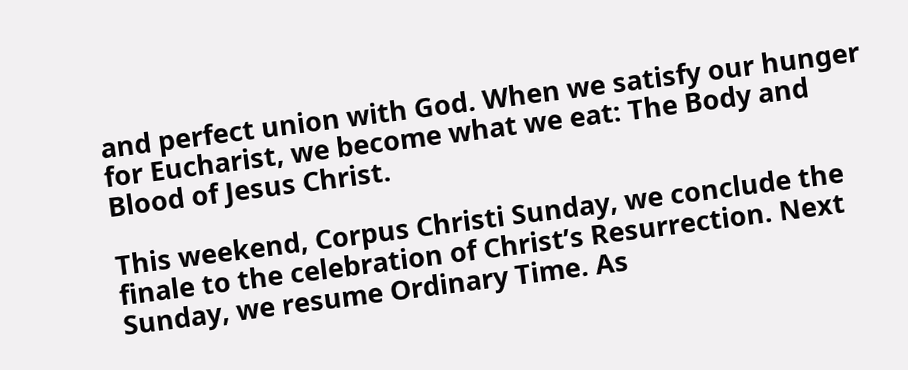and perfect union with God. When we satisfy our hunger for Eucharist, we become what we eat: The Body and Blood of Jesus Christ.

This weekend, Corpus Christi Sunday, we conclude the finale to the celebration of Christ’s Resurrection. Next Sunday, we resume Ordinary Time. As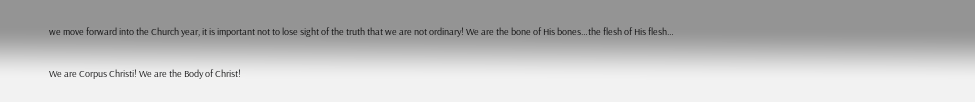we move forward into the Church year, it is important not to lose sight of the truth that we are not ordinary! We are the bone of His bones…the flesh of His flesh…

We are Corpus Christi! We are the Body of Christ!